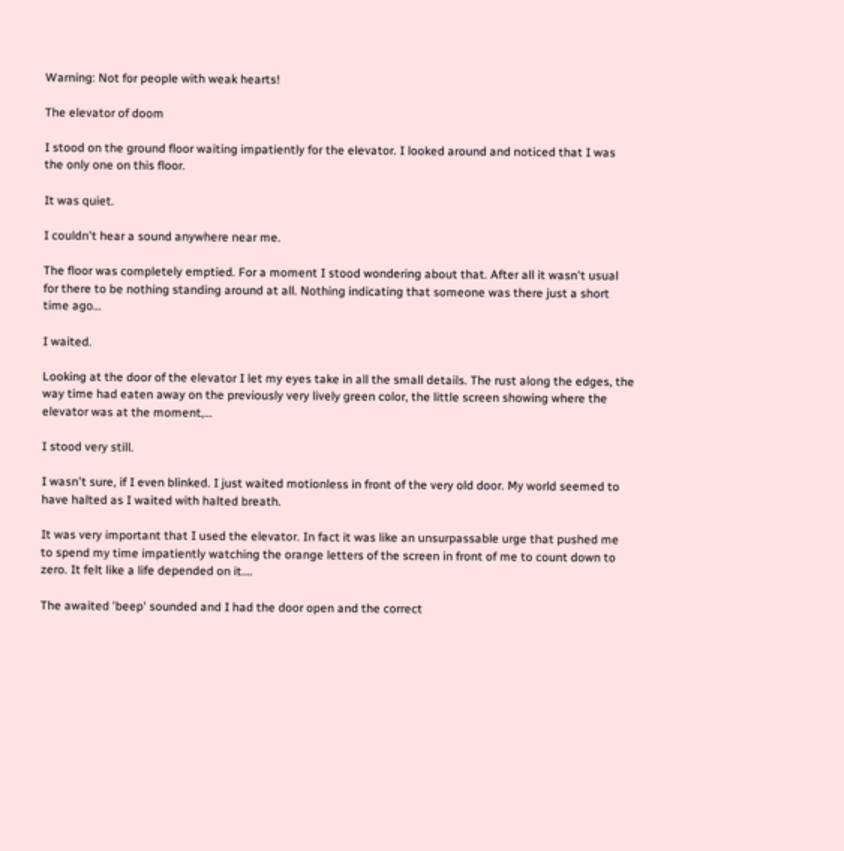Warning: Not for people with weak hearts!

The elevator of doom

I stood on the ground floor waiting impatiently for the elevator. I looked around and noticed that I was the only one on this floor.

It was quiet.

I couldn't hear a sound anywhere near me.

The floor was completely emptied. For a moment I stood wondering about that. After all it wasn't usual for there to be nothing standing around at all. Nothing indicating that someone was there just a short time ago…

I waited.

Looking at the door of the elevator I let my eyes take in all the small details. The rust along the edges, the way time had eaten away on the previously very lively green color, the little screen showing where the elevator was at the moment,…

I stood very still.

I wasn't sure, if I even blinked. I just waited motionless in front of the very old door. My world seemed to have halted as I waited with halted breath.

It was very important that I used the elevator. In fact it was like an unsurpassable urge that pushed me to spend my time impatiently watching the orange letters of the screen in front of me to count down to zero. It felt like a life depended on it….

The awaited 'beep' sounded and I had the door open and the correct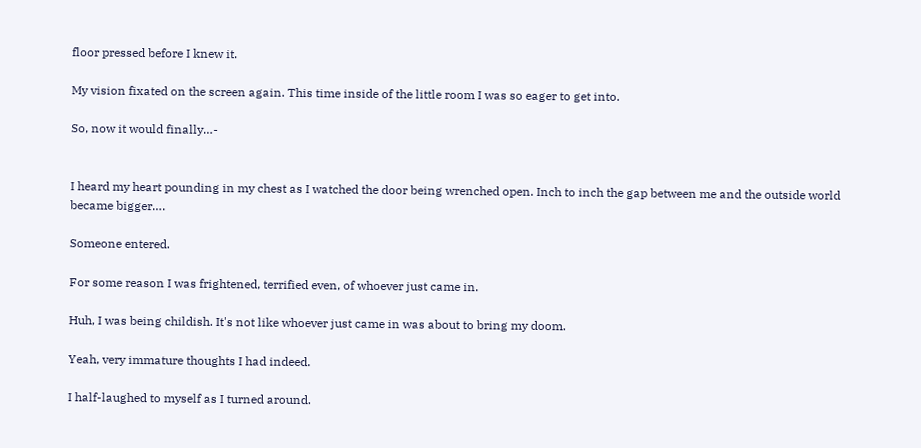floor pressed before I knew it.

My vision fixated on the screen again. This time inside of the little room I was so eager to get into.

So, now it would finally…-


I heard my heart pounding in my chest as I watched the door being wrenched open. Inch to inch the gap between me and the outside world became bigger….

Someone entered.

For some reason I was frightened, terrified even, of whoever just came in.

Huh, I was being childish. It's not like whoever just came in was about to bring my doom.

Yeah, very immature thoughts I had indeed.

I half-laughed to myself as I turned around.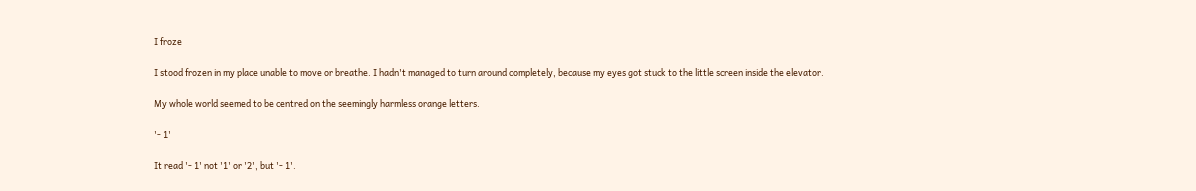I froze

I stood frozen in my place unable to move or breathe. I hadn't managed to turn around completely, because my eyes got stuck to the little screen inside the elevator.

My whole world seemed to be centred on the seemingly harmless orange letters.

'- 1'

It read '- 1' not '1' or '2', but '- 1'.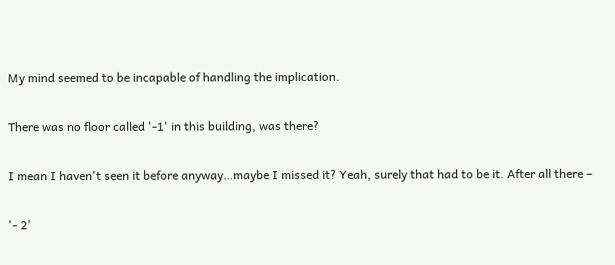My mind seemed to be incapable of handling the implication.

There was no floor called '-1' in this building, was there?

I mean I haven't seen it before anyway…maybe I missed it? Yeah, surely that had to be it. After all there –

'- 2'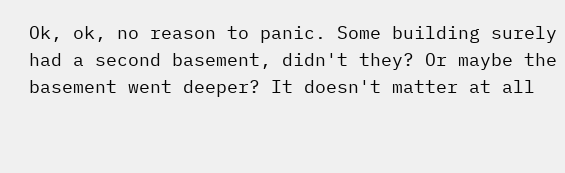Ok, ok, no reason to panic. Some building surely had a second basement, didn't they? Or maybe the basement went deeper? It doesn't matter at all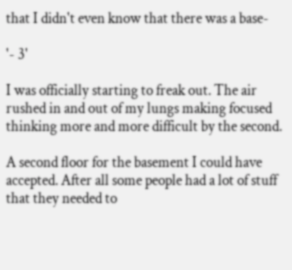that I didn't even know that there was a base-

'- 3'

I was officially starting to freak out. The air rushed in and out of my lungs making focused thinking more and more difficult by the second.

A second floor for the basement I could have accepted. After all some people had a lot of stuff that they needed to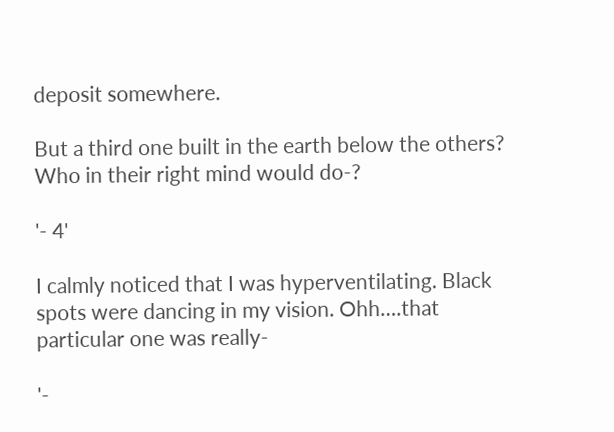deposit somewhere.

But a third one built in the earth below the others? Who in their right mind would do-?

'- 4'

I calmly noticed that I was hyperventilating. Black spots were dancing in my vision. Ohh….that particular one was really-

'-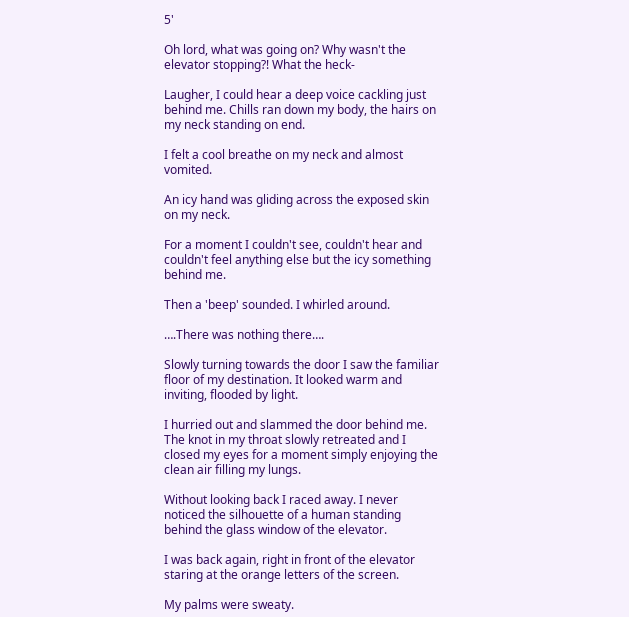5'

Oh lord, what was going on? Why wasn't the elevator stopping?! What the heck-

Laugher, I could hear a deep voice cackling just behind me. Chills ran down my body, the hairs on my neck standing on end.

I felt a cool breathe on my neck and almost vomited.

An icy hand was gliding across the exposed skin on my neck.

For a moment I couldn't see, couldn't hear and couldn't feel anything else but the icy something behind me.

Then a 'beep' sounded. I whirled around.

….There was nothing there….

Slowly turning towards the door I saw the familiar floor of my destination. It looked warm and inviting, flooded by light.

I hurried out and slammed the door behind me. The knot in my throat slowly retreated and I closed my eyes for a moment simply enjoying the clean air filling my lungs.

Without looking back I raced away. I never noticed the silhouette of a human standing behind the glass window of the elevator.

I was back again, right in front of the elevator staring at the orange letters of the screen.

My palms were sweaty.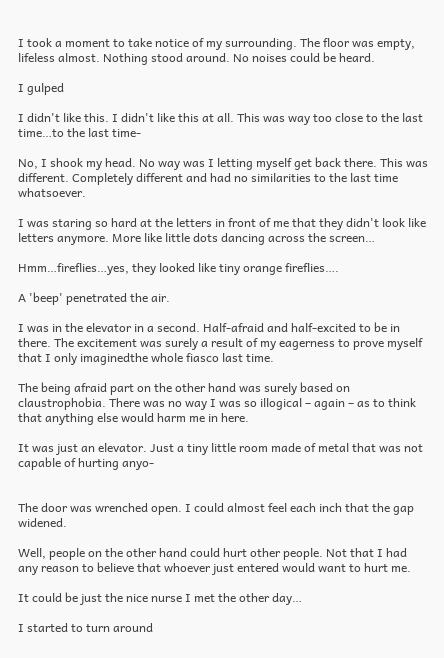I took a moment to take notice of my surrounding. The floor was empty, lifeless almost. Nothing stood around. No noises could be heard.

I gulped

I didn't like this. I didn't like this at all. This was way too close to the last time…to the last time-

No, I shook my head. No way was I letting myself get back there. This was different. Completely different and had no similarities to the last time whatsoever.

I was staring so hard at the letters in front of me that they didn't look like letters anymore. More like little dots dancing across the screen…

Hmm…fireflies…yes, they looked like tiny orange fireflies….

A 'beep' penetrated the air.

I was in the elevator in a second. Half-afraid and half-excited to be in there. The excitement was surely a result of my eagerness to prove myself that I only imaginedthe whole fiasco last time.

The being afraid part on the other hand was surely based on claustrophobia. There was no way I was so illogical – again – as to think that anything else would harm me in here.

It was just an elevator. Just a tiny little room made of metal that was not capable of hurting anyo-


The door was wrenched open. I could almost feel each inch that the gap widened.

Well, people on the other hand could hurt other people. Not that I had any reason to believe that whoever just entered would want to hurt me.

It could be just the nice nurse I met the other day…

I started to turn around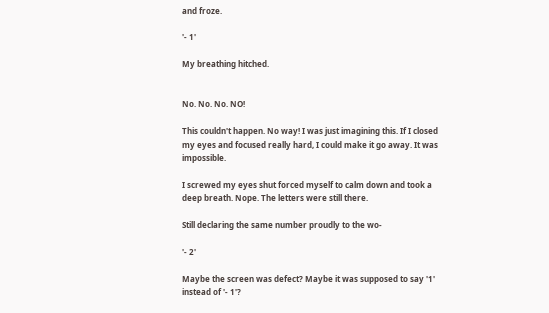and froze.

'- 1'

My breathing hitched.


No. No. No. NO!

This couldn't happen. No way! I was just imagining this. If I closed my eyes and focused really hard, I could make it go away. It was impossible.

I screwed my eyes shut forced myself to calm down and took a deep breath. Nope. The letters were still there.

Still declaring the same number proudly to the wo-

'- 2'

Maybe the screen was defect? Maybe it was supposed to say '1' instead of '- 1'?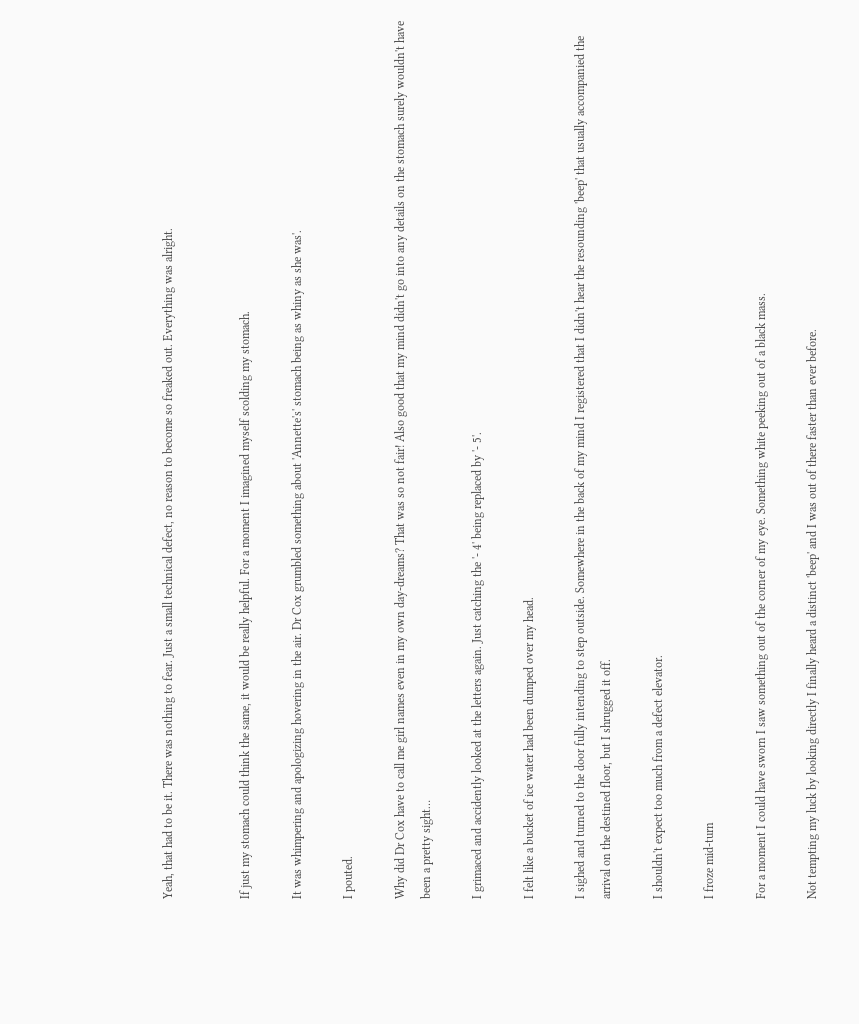Yeah, that had to be it. There was nothing to fear. Just a small technical defect, no reason to become so freaked out. Everything was alright.


If just my stomach could think the same, it would be really helpful. For a moment I imagined myself scolding my stomach.

It was whimpering and apologizing hovering in the air. Dr Cox grumbled something about 'Annette's' stomach being as whiny as she was'.

I pouted.

Why did Dr Cox have to call me girl names even in my own day-dreams? That was so not fair! Also good that my mind didn't go into any details on the stomach surely wouldn't have been a pretty sight…

I grimaced and accidently looked at the letters again. Just catching the '- 4' being replaced by '- 5'.

I felt like a bucket of ice water had been dumped over my head.

I sighed and turned to the door fully intending to step outside. Somewhere in the back of my mind I registered that I didn't hear the resounding 'beep' that usually accompanied the arrival on the destined floor, but I shrugged it off.

I shouldn't expect too much from a defect elevator.

I froze mid-turn

For a moment I could have sworn I saw something out of the corner of my eye. Something white peeking out of a black mass.

Not tempting my luck by looking directly I finally heard a distinct 'beep' and I was out of there faster than ever before.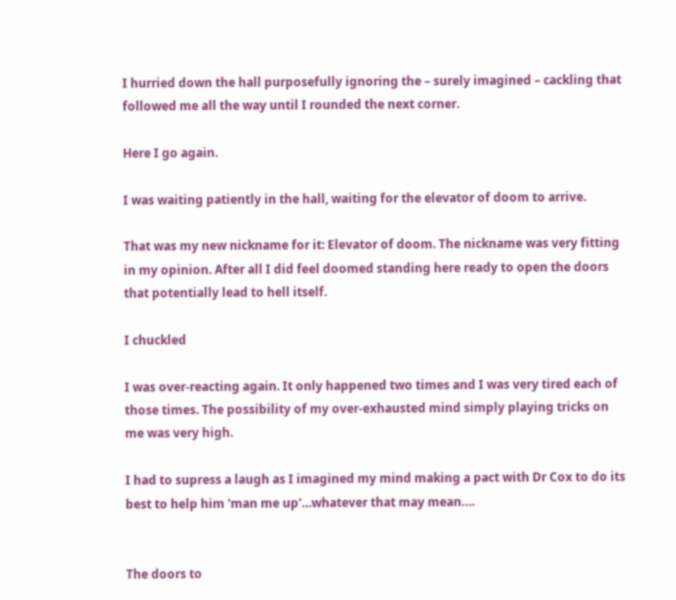I hurried down the hall purposefully ignoring the – surely imagined – cackling that followed me all the way until I rounded the next corner.

Here I go again.

I was waiting patiently in the hall, waiting for the elevator of doom to arrive.

That was my new nickname for it: Elevator of doom. The nickname was very fitting in my opinion. After all I did feel doomed standing here ready to open the doors that potentially lead to hell itself.

I chuckled

I was over-reacting again. It only happened two times and I was very tired each of those times. The possibility of my over-exhausted mind simply playing tricks on me was very high.

I had to supress a laugh as I imagined my mind making a pact with Dr Cox to do its best to help him 'man me up'…whatever that may mean….


The doors to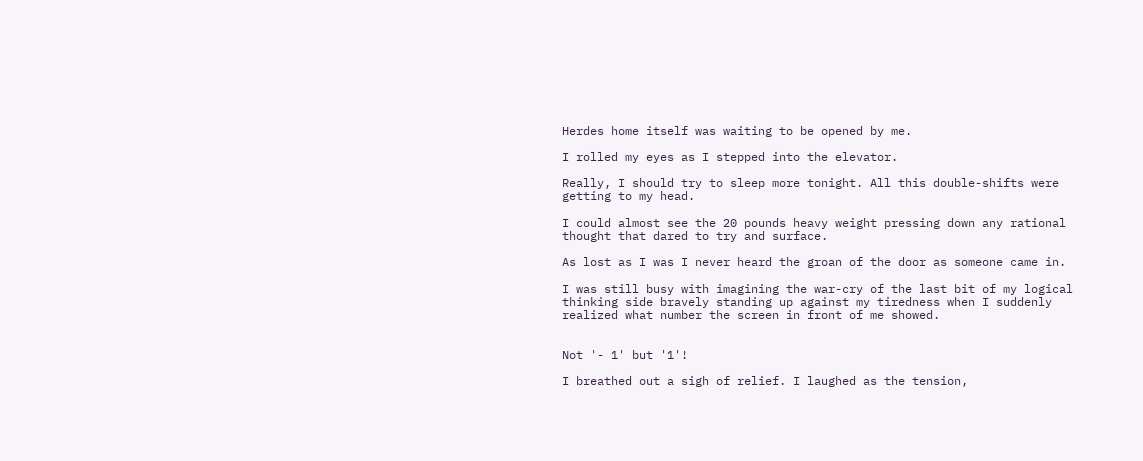Herdes home itself was waiting to be opened by me.

I rolled my eyes as I stepped into the elevator.

Really, I should try to sleep more tonight. All this double-shifts were getting to my head.

I could almost see the 20 pounds heavy weight pressing down any rational thought that dared to try and surface.

As lost as I was I never heard the groan of the door as someone came in.

I was still busy with imagining the war-cry of the last bit of my logical thinking side bravely standing up against my tiredness when I suddenly realized what number the screen in front of me showed.


Not '- 1' but '1'!

I breathed out a sigh of relief. I laughed as the tension,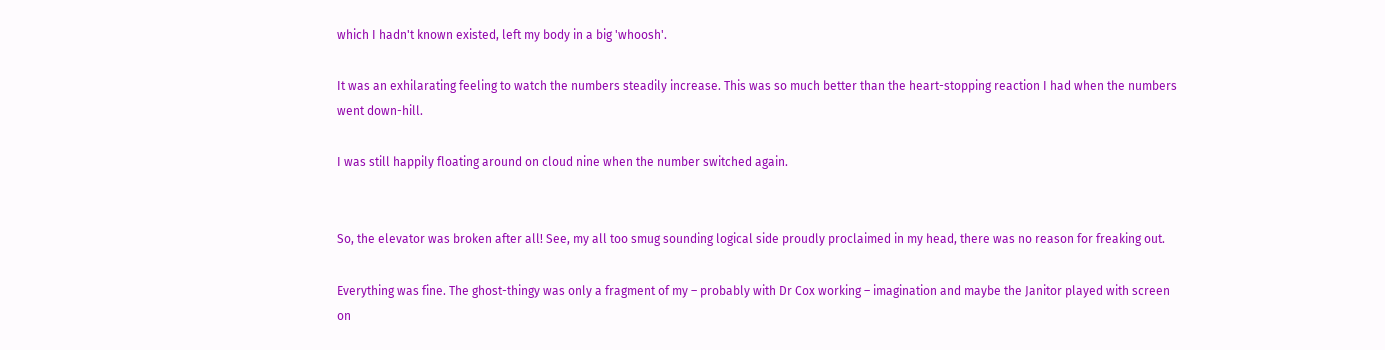which I hadn't known existed, left my body in a big 'whoosh'.

It was an exhilarating feeling to watch the numbers steadily increase. This was so much better than the heart-stopping reaction I had when the numbers went down-hill.

I was still happily floating around on cloud nine when the number switched again.


So, the elevator was broken after all! See, my all too smug sounding logical side proudly proclaimed in my head, there was no reason for freaking out.

Everything was fine. The ghost-thingy was only a fragment of my – probably with Dr Cox working – imagination and maybe the Janitor played with screen on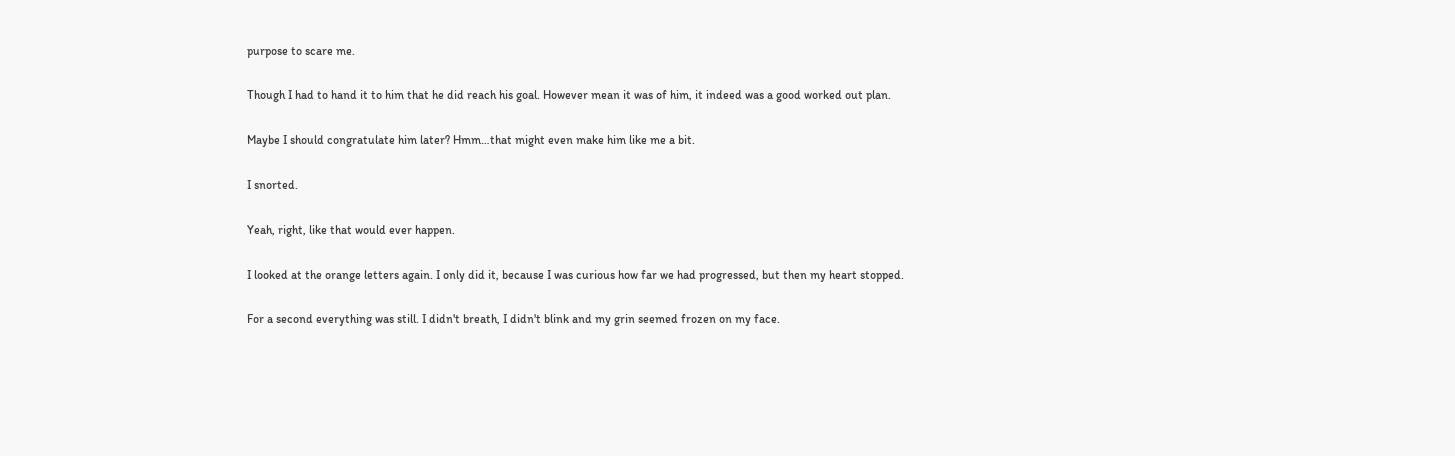purpose to scare me.

Though I had to hand it to him that he did reach his goal. However mean it was of him, it indeed was a good worked out plan.

Maybe I should congratulate him later? Hmm…that might even make him like me a bit.

I snorted.

Yeah, right, like that would ever happen.

I looked at the orange letters again. I only did it, because I was curious how far we had progressed, but then my heart stopped.

For a second everything was still. I didn't breath, I didn't blink and my grin seemed frozen on my face.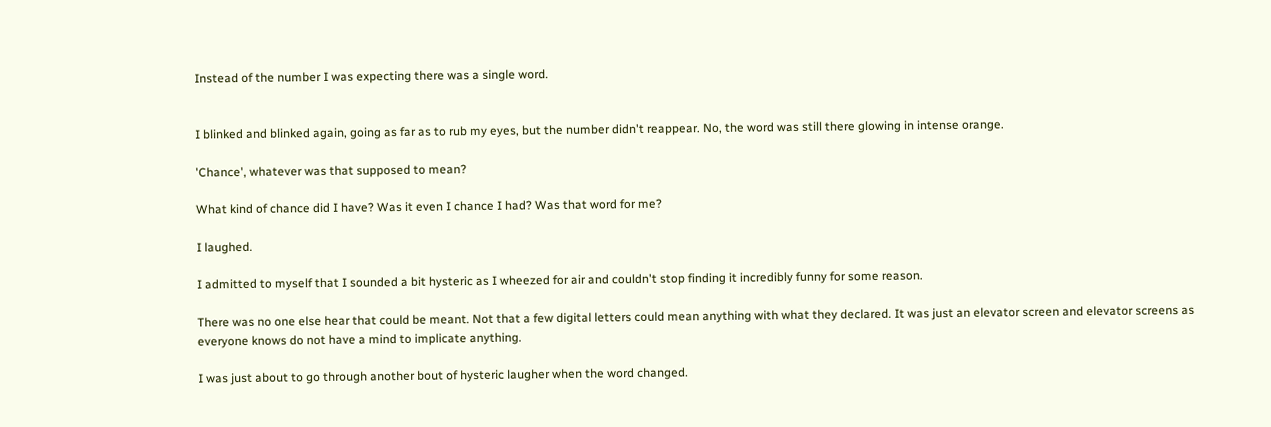Instead of the number I was expecting there was a single word.


I blinked and blinked again, going as far as to rub my eyes, but the number didn't reappear. No, the word was still there glowing in intense orange.

'Chance', whatever was that supposed to mean?

What kind of chance did I have? Was it even I chance I had? Was that word for me?

I laughed.

I admitted to myself that I sounded a bit hysteric as I wheezed for air and couldn't stop finding it incredibly funny for some reason.

There was no one else hear that could be meant. Not that a few digital letters could mean anything with what they declared. It was just an elevator screen and elevator screens as everyone knows do not have a mind to implicate anything.

I was just about to go through another bout of hysteric laugher when the word changed.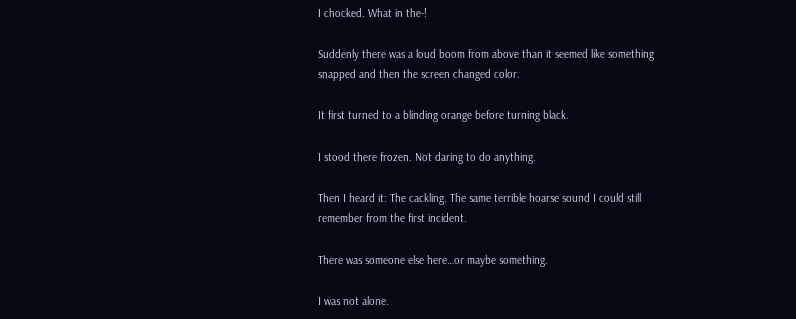I chocked. What in the-!

Suddenly there was a loud boom from above than it seemed like something snapped and then the screen changed color.

It first turned to a blinding orange before turning black.

I stood there frozen. Not daring to do anything.

Then I heard it: The cackling. The same terrible hoarse sound I could still remember from the first incident.

There was someone else here…or maybe something.

I was not alone.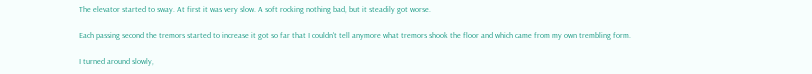The elevator started to sway. At first it was very slow. A soft rocking nothing bad, but it steadily got worse.

Each passing second the tremors started to increase it got so far that I couldn't tell anymore what tremors shook the floor and which came from my own trembling form.

I turned around slowly,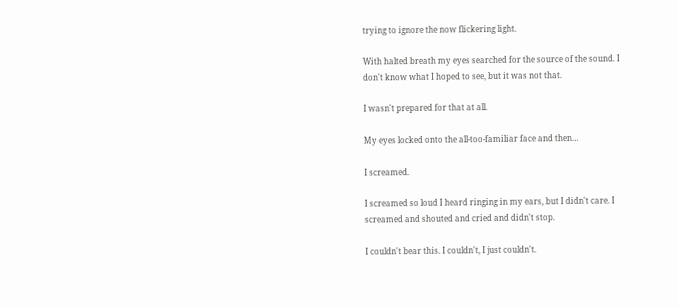trying to ignore the now flickering light.

With halted breath my eyes searched for the source of the sound. I don't know what I hoped to see, but it was not that.

I wasn't prepared for that at all.

My eyes locked onto the all-too-familiar face and then…

I screamed.

I screamed so loud I heard ringing in my ears, but I didn't care. I screamed and shouted and cried and didn't stop.

I couldn't bear this. I couldn't, I just couldn't.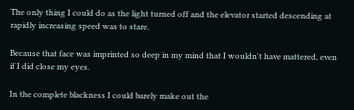The only thing I could do as the light turned off and the elevator started descending at rapidly increasing speed was to stare.

Because that face was imprinted so deep in my mind that I wouldn't have mattered, even if I did close my eyes.

In the complete blackness I could barely make out the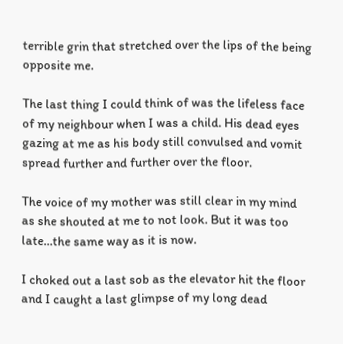terrible grin that stretched over the lips of the being opposite me.

The last thing I could think of was the lifeless face of my neighbour when I was a child. His dead eyes gazing at me as his body still convulsed and vomit spread further and further over the floor.

The voice of my mother was still clear in my mind as she shouted at me to not look. But it was too late…the same way as it is now.

I choked out a last sob as the elevator hit the floor and I caught a last glimpse of my long dead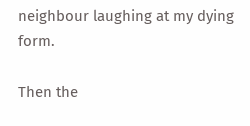neighbour laughing at my dying form.

Then the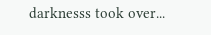darknesss took over...